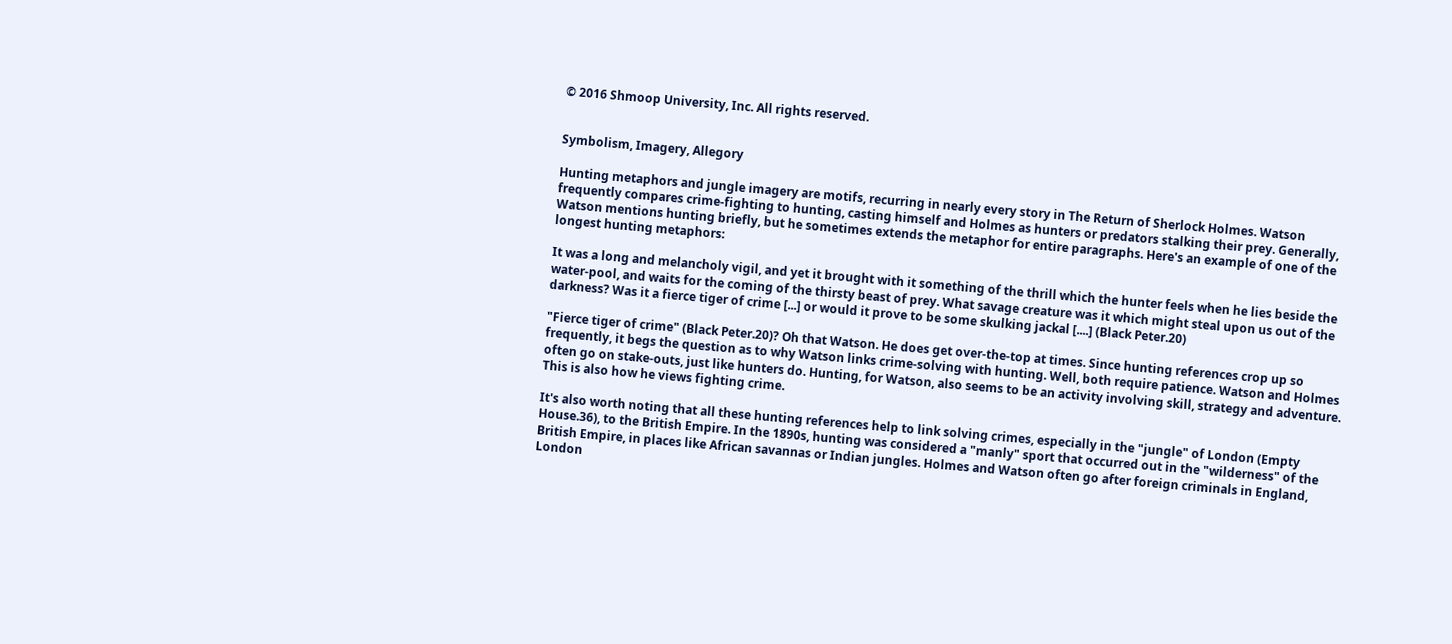© 2016 Shmoop University, Inc. All rights reserved.


Symbolism, Imagery, Allegory

Hunting metaphors and jungle imagery are motifs, recurring in nearly every story in The Return of Sherlock Holmes. Watson frequently compares crime-fighting to hunting, casting himself and Holmes as hunters or predators stalking their prey. Generally, Watson mentions hunting briefly, but he sometimes extends the metaphor for entire paragraphs. Here's an example of one of the longest hunting metaphors:

It was a long and melancholy vigil, and yet it brought with it something of the thrill which the hunter feels when he lies beside the water-pool, and waits for the coming of the thirsty beast of prey. What savage creature was it which might steal upon us out of the darkness? Was it a fierce tiger of crime [...] or would it prove to be some skulking jackal [....] (Black Peter.20)

"Fierce tiger of crime" (Black Peter.20)? Oh that Watson. He does get over-the-top at times. Since hunting references crop up so frequently, it begs the question as to why Watson links crime-solving with hunting. Well, both require patience. Watson and Holmes often go on stake-outs, just like hunters do. Hunting, for Watson, also seems to be an activity involving skill, strategy and adventure. This is also how he views fighting crime.

It's also worth noting that all these hunting references help to link solving crimes, especially in the "jungle" of London (Empty House.36), to the British Empire. In the 1890s, hunting was considered a "manly" sport that occurred out in the "wilderness" of the British Empire, in places like African savannas or Indian jungles. Holmes and Watson often go after foreign criminals in England, London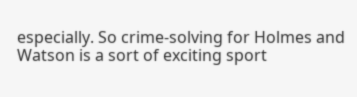especially. So crime-solving for Holmes and Watson is a sort of exciting sport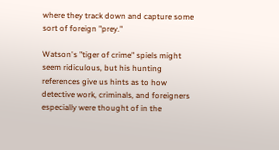where they track down and capture some sort of foreign "prey."

Watson's "tiger of crime" spiels might seem ridiculous, but his hunting references give us hints as to how detective work, criminals, and foreigners especially were thought of in the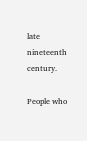late nineteenth century.

People who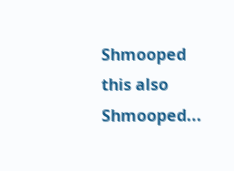Shmooped this also Shmooped...